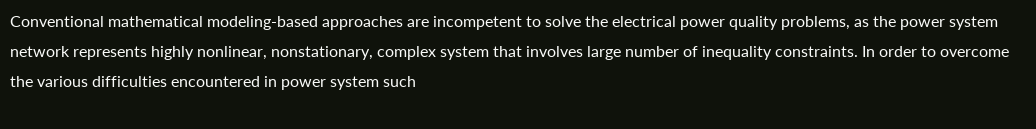Conventional mathematical modeling-based approaches are incompetent to solve the electrical power quality problems, as the power system network represents highly nonlinear, nonstationary, complex system that involves large number of inequality constraints. In order to overcome the various difficulties encountered in power system such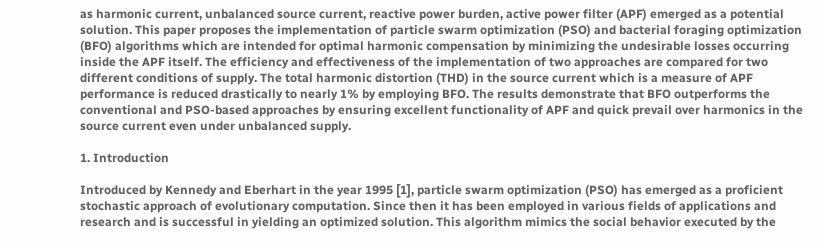as harmonic current, unbalanced source current, reactive power burden, active power filter (APF) emerged as a potential solution. This paper proposes the implementation of particle swarm optimization (PSO) and bacterial foraging optimization (BFO) algorithms which are intended for optimal harmonic compensation by minimizing the undesirable losses occurring inside the APF itself. The efficiency and effectiveness of the implementation of two approaches are compared for two different conditions of supply. The total harmonic distortion (THD) in the source current which is a measure of APF performance is reduced drastically to nearly 1% by employing BFO. The results demonstrate that BFO outperforms the conventional and PSO-based approaches by ensuring excellent functionality of APF and quick prevail over harmonics in the source current even under unbalanced supply.

1. Introduction

Introduced by Kennedy and Eberhart in the year 1995 [1], particle swarm optimization (PSO) has emerged as a proficient stochastic approach of evolutionary computation. Since then it has been employed in various fields of applications and research and is successful in yielding an optimized solution. This algorithm mimics the social behavior executed by the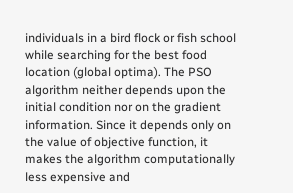individuals in a bird flock or fish school while searching for the best food location (global optima). The PSO algorithm neither depends upon the initial condition nor on the gradient information. Since it depends only on the value of objective function, it makes the algorithm computationally less expensive and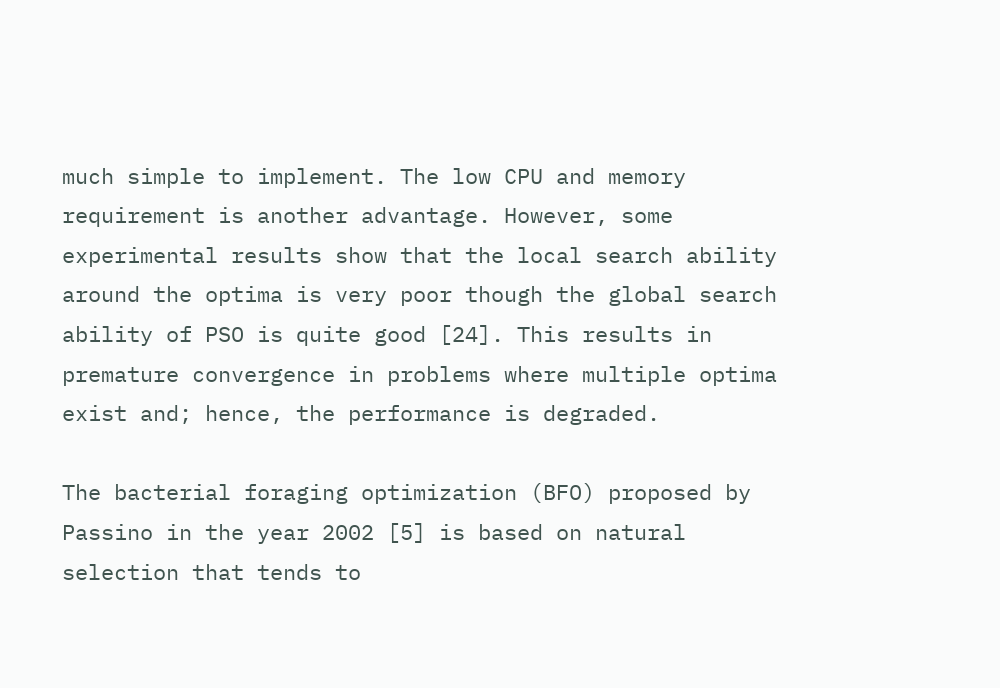much simple to implement. The low CPU and memory requirement is another advantage. However, some experimental results show that the local search ability around the optima is very poor though the global search ability of PSO is quite good [24]. This results in premature convergence in problems where multiple optima exist and; hence, the performance is degraded.

The bacterial foraging optimization (BFO) proposed by Passino in the year 2002 [5] is based on natural selection that tends to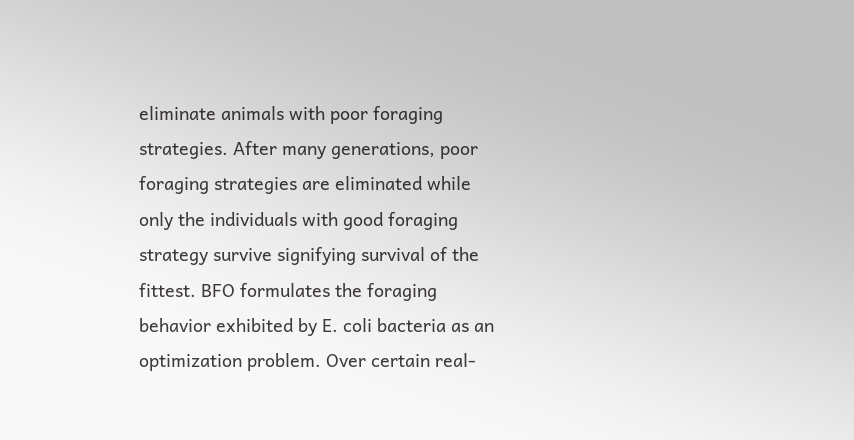eliminate animals with poor foraging strategies. After many generations, poor foraging strategies are eliminated while only the individuals with good foraging strategy survive signifying survival of the fittest. BFO formulates the foraging behavior exhibited by E. coli bacteria as an optimization problem. Over certain real-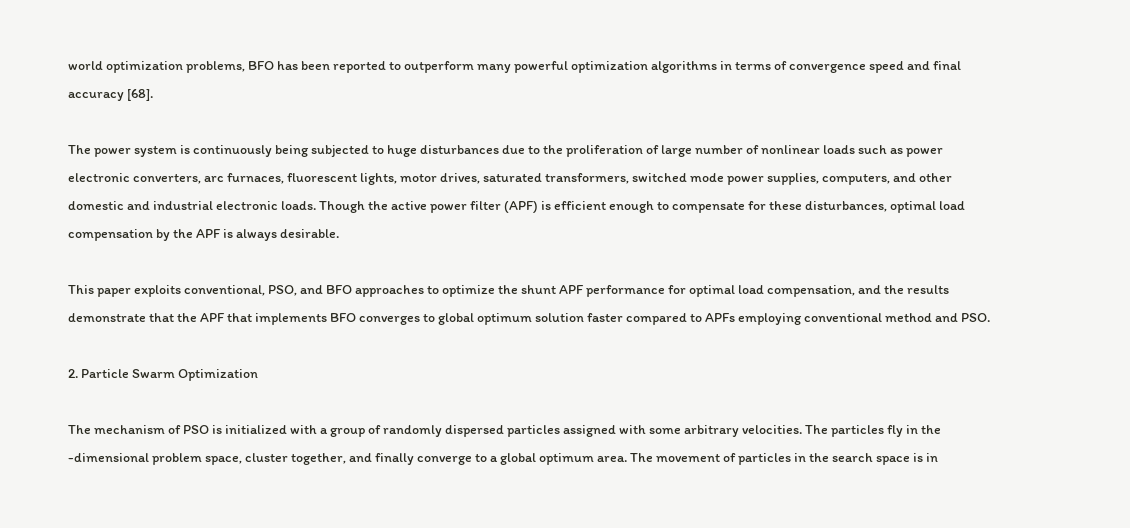world optimization problems, BFO has been reported to outperform many powerful optimization algorithms in terms of convergence speed and final accuracy [68].

The power system is continuously being subjected to huge disturbances due to the proliferation of large number of nonlinear loads such as power electronic converters, arc furnaces, fluorescent lights, motor drives, saturated transformers, switched mode power supplies, computers, and other domestic and industrial electronic loads. Though the active power filter (APF) is efficient enough to compensate for these disturbances, optimal load compensation by the APF is always desirable.

This paper exploits conventional, PSO, and BFO approaches to optimize the shunt APF performance for optimal load compensation, and the results demonstrate that the APF that implements BFO converges to global optimum solution faster compared to APFs employing conventional method and PSO.

2. Particle Swarm Optimization

The mechanism of PSO is initialized with a group of randomly dispersed particles assigned with some arbitrary velocities. The particles fly in the -dimensional problem space, cluster together, and finally converge to a global optimum area. The movement of particles in the search space is in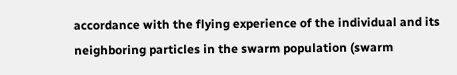accordance with the flying experience of the individual and its neighboring particles in the swarm population (swarm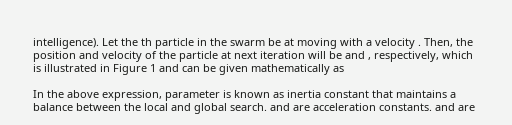intelligence). Let the th particle in the swarm be at moving with a velocity . Then, the position and velocity of the particle at next iteration will be and , respectively, which is illustrated in Figure 1 and can be given mathematically as

In the above expression, parameter is known as inertia constant that maintains a balance between the local and global search. and are acceleration constants. and are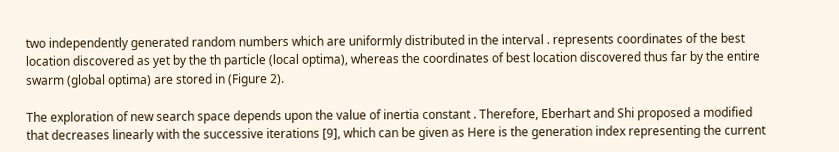two independently generated random numbers which are uniformly distributed in the interval . represents coordinates of the best location discovered as yet by the th particle (local optima), whereas the coordinates of best location discovered thus far by the entire swarm (global optima) are stored in (Figure 2).

The exploration of new search space depends upon the value of inertia constant . Therefore, Eberhart and Shi proposed a modified that decreases linearly with the successive iterations [9], which can be given as Here is the generation index representing the current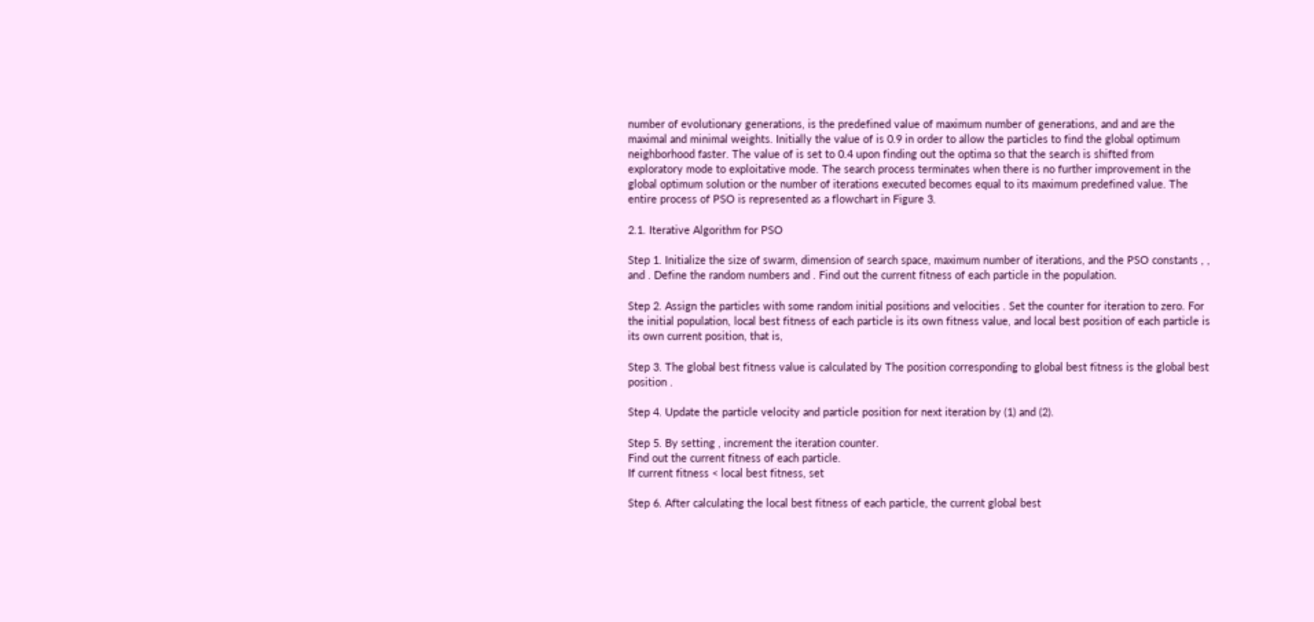number of evolutionary generations, is the predefined value of maximum number of generations, and and are the maximal and minimal weights. Initially the value of is 0.9 in order to allow the particles to find the global optimum neighborhood faster. The value of is set to 0.4 upon finding out the optima so that the search is shifted from exploratory mode to exploitative mode. The search process terminates when there is no further improvement in the global optimum solution or the number of iterations executed becomes equal to its maximum predefined value. The entire process of PSO is represented as a flowchart in Figure 3.

2.1. Iterative Algorithm for PSO

Step 1. Initialize the size of swarm, dimension of search space, maximum number of iterations, and the PSO constants , , and . Define the random numbers and . Find out the current fitness of each particle in the population.

Step 2. Assign the particles with some random initial positions and velocities . Set the counter for iteration to zero. For the initial population, local best fitness of each particle is its own fitness value, and local best position of each particle is its own current position, that is,

Step 3. The global best fitness value is calculated by The position corresponding to global best fitness is the global best position .

Step 4. Update the particle velocity and particle position for next iteration by (1) and (2).

Step 5. By setting , increment the iteration counter.
Find out the current fitness of each particle.
If current fitness < local best fitness, set

Step 6. After calculating the local best fitness of each particle, the current global best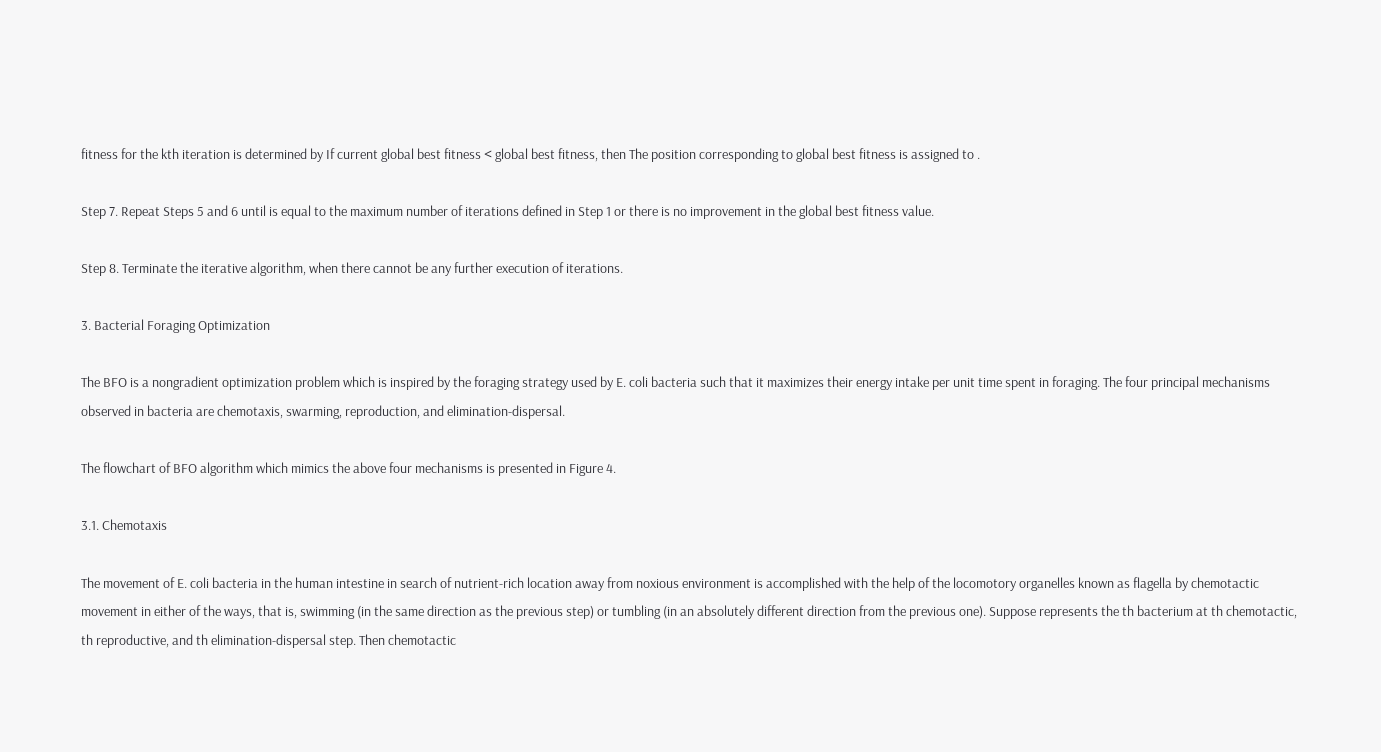fitness for the kth iteration is determined by If current global best fitness < global best fitness, then The position corresponding to global best fitness is assigned to .

Step 7. Repeat Steps 5 and 6 until is equal to the maximum number of iterations defined in Step 1 or there is no improvement in the global best fitness value.

Step 8. Terminate the iterative algorithm, when there cannot be any further execution of iterations.

3. Bacterial Foraging Optimization

The BFO is a nongradient optimization problem which is inspired by the foraging strategy used by E. coli bacteria such that it maximizes their energy intake per unit time spent in foraging. The four principal mechanisms observed in bacteria are chemotaxis, swarming, reproduction, and elimination-dispersal.

The flowchart of BFO algorithm which mimics the above four mechanisms is presented in Figure 4.

3.1. Chemotaxis

The movement of E. coli bacteria in the human intestine in search of nutrient-rich location away from noxious environment is accomplished with the help of the locomotory organelles known as flagella by chemotactic movement in either of the ways, that is, swimming (in the same direction as the previous step) or tumbling (in an absolutely different direction from the previous one). Suppose represents the th bacterium at th chemotactic, th reproductive, and th elimination-dispersal step. Then chemotactic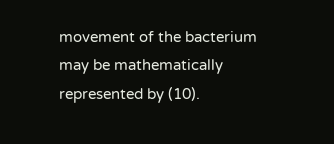movement of the bacterium may be mathematically represented by (10).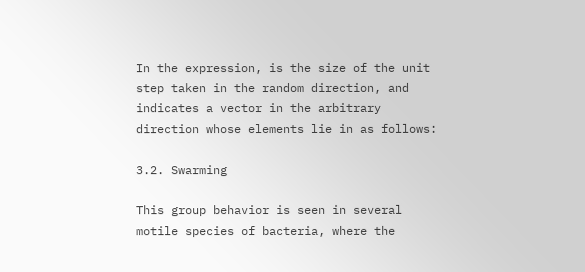In the expression, is the size of the unit step taken in the random direction, and indicates a vector in the arbitrary direction whose elements lie in as follows:

3.2. Swarming

This group behavior is seen in several motile species of bacteria, where the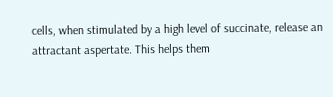cells, when stimulated by a high level of succinate, release an attractant aspertate. This helps them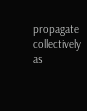propagate collectively as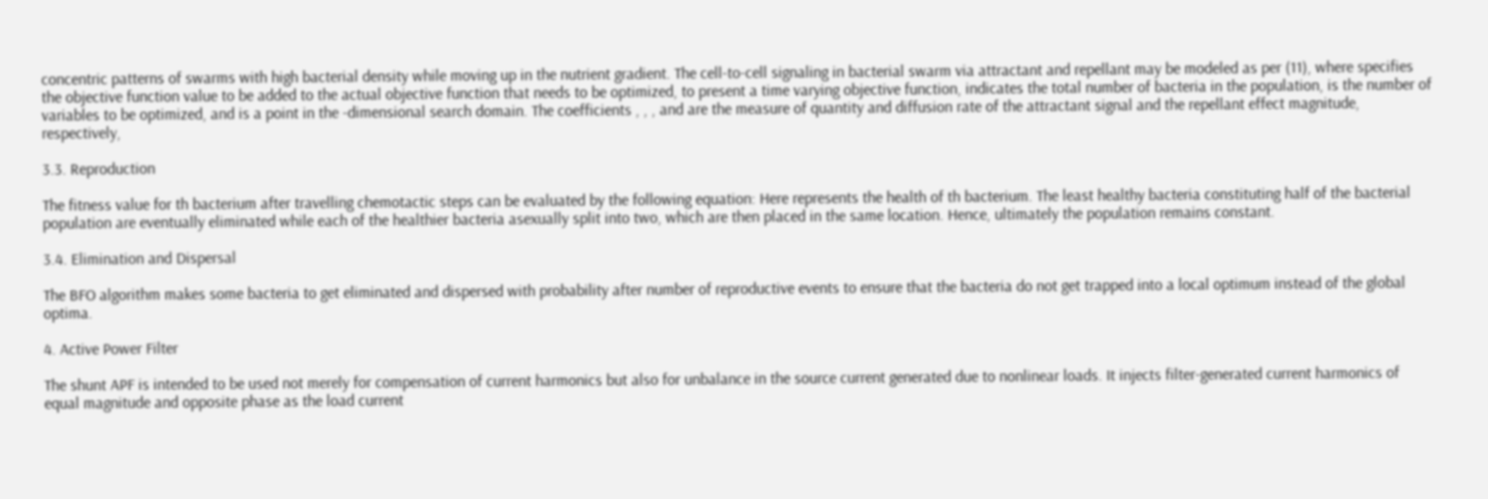concentric patterns of swarms with high bacterial density while moving up in the nutrient gradient. The cell-to-cell signaling in bacterial swarm via attractant and repellant may be modeled as per (11), where specifies the objective function value to be added to the actual objective function that needs to be optimized, to present a time varying objective function, indicates the total number of bacteria in the population, is the number of variables to be optimized, and is a point in the -dimensional search domain. The coefficients , , , and are the measure of quantity and diffusion rate of the attractant signal and the repellant effect magnitude, respectively,

3.3. Reproduction

The fitness value for th bacterium after travelling chemotactic steps can be evaluated by the following equation: Here represents the health of th bacterium. The least healthy bacteria constituting half of the bacterial population are eventually eliminated while each of the healthier bacteria asexually split into two, which are then placed in the same location. Hence, ultimately the population remains constant.

3.4. Elimination and Dispersal

The BFO algorithm makes some bacteria to get eliminated and dispersed with probability after number of reproductive events to ensure that the bacteria do not get trapped into a local optimum instead of the global optima.

4. Active Power Filter

The shunt APF is intended to be used not merely for compensation of current harmonics but also for unbalance in the source current generated due to nonlinear loads. It injects filter-generated current harmonics of equal magnitude and opposite phase as the load current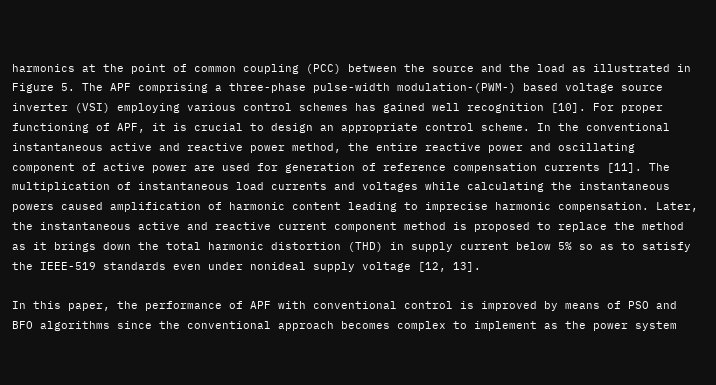harmonics at the point of common coupling (PCC) between the source and the load as illustrated in Figure 5. The APF comprising a three-phase pulse-width modulation-(PWM-) based voltage source inverter (VSI) employing various control schemes has gained well recognition [10]. For proper functioning of APF, it is crucial to design an appropriate control scheme. In the conventional instantaneous active and reactive power method, the entire reactive power and oscillating component of active power are used for generation of reference compensation currents [11]. The multiplication of instantaneous load currents and voltages while calculating the instantaneous powers caused amplification of harmonic content leading to imprecise harmonic compensation. Later, the instantaneous active and reactive current component method is proposed to replace the method as it brings down the total harmonic distortion (THD) in supply current below 5% so as to satisfy the IEEE-519 standards even under nonideal supply voltage [12, 13].

In this paper, the performance of APF with conventional control is improved by means of PSO and BFO algorithms since the conventional approach becomes complex to implement as the power system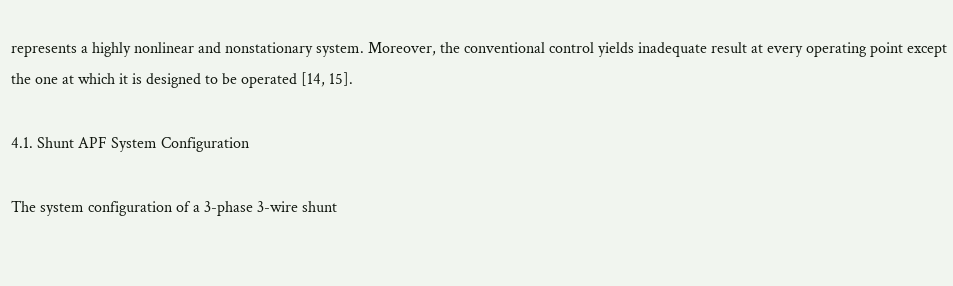represents a highly nonlinear and nonstationary system. Moreover, the conventional control yields inadequate result at every operating point except the one at which it is designed to be operated [14, 15].

4.1. Shunt APF System Configuration

The system configuration of a 3-phase 3-wire shunt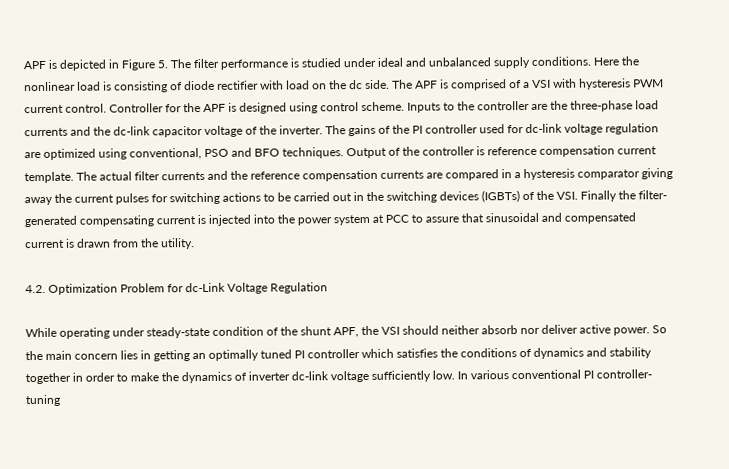APF is depicted in Figure 5. The filter performance is studied under ideal and unbalanced supply conditions. Here the nonlinear load is consisting of diode rectifier with load on the dc side. The APF is comprised of a VSI with hysteresis PWM current control. Controller for the APF is designed using control scheme. Inputs to the controller are the three-phase load currents and the dc-link capacitor voltage of the inverter. The gains of the PI controller used for dc-link voltage regulation are optimized using conventional, PSO and BFO techniques. Output of the controller is reference compensation current template. The actual filter currents and the reference compensation currents are compared in a hysteresis comparator giving away the current pulses for switching actions to be carried out in the switching devices (IGBTs) of the VSI. Finally the filter-generated compensating current is injected into the power system at PCC to assure that sinusoidal and compensated current is drawn from the utility.

4.2. Optimization Problem for dc-Link Voltage Regulation

While operating under steady-state condition of the shunt APF, the VSI should neither absorb nor deliver active power. So the main concern lies in getting an optimally tuned PI controller which satisfies the conditions of dynamics and stability together in order to make the dynamics of inverter dc-link voltage sufficiently low. In various conventional PI controller-tuning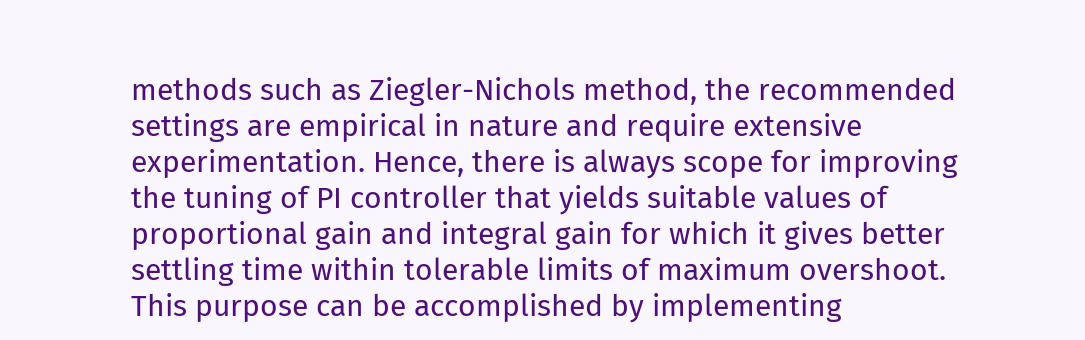methods such as Ziegler-Nichols method, the recommended settings are empirical in nature and require extensive experimentation. Hence, there is always scope for improving the tuning of PI controller that yields suitable values of proportional gain and integral gain for which it gives better settling time within tolerable limits of maximum overshoot. This purpose can be accomplished by implementing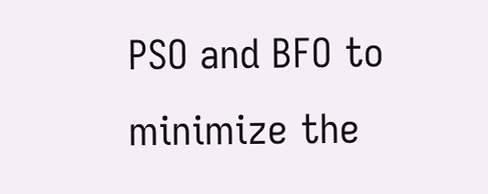PSO and BFO to minimize the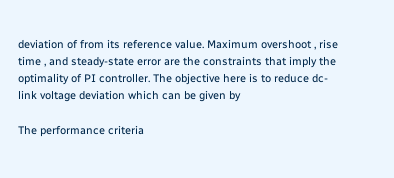deviation of from its reference value. Maximum overshoot , rise time , and steady-state error are the constraints that imply the optimality of PI controller. The objective here is to reduce dc-link voltage deviation which can be given by

The performance criteria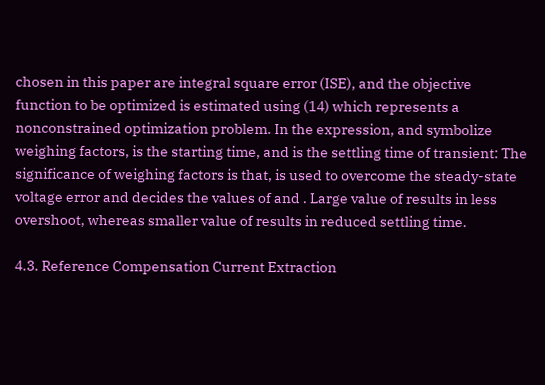chosen in this paper are integral square error (ISE), and the objective function to be optimized is estimated using (14) which represents a nonconstrained optimization problem. In the expression, and symbolize weighing factors, is the starting time, and is the settling time of transient: The significance of weighing factors is that, is used to overcome the steady-state voltage error and decides the values of and . Large value of results in less overshoot, whereas smaller value of results in reduced settling time.

4.3. Reference Compensation Current Extraction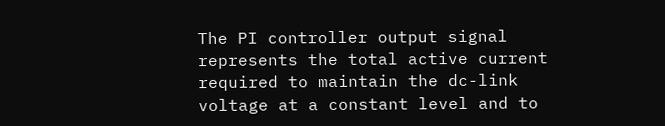The PI controller output signal represents the total active current required to maintain the dc-link voltage at a constant level and to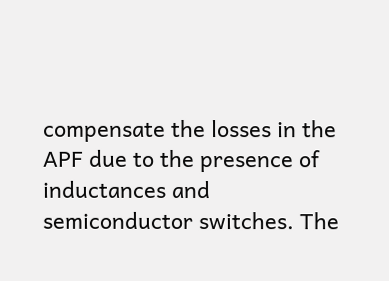compensate the losses in the APF due to the presence of inductances and semiconductor switches. The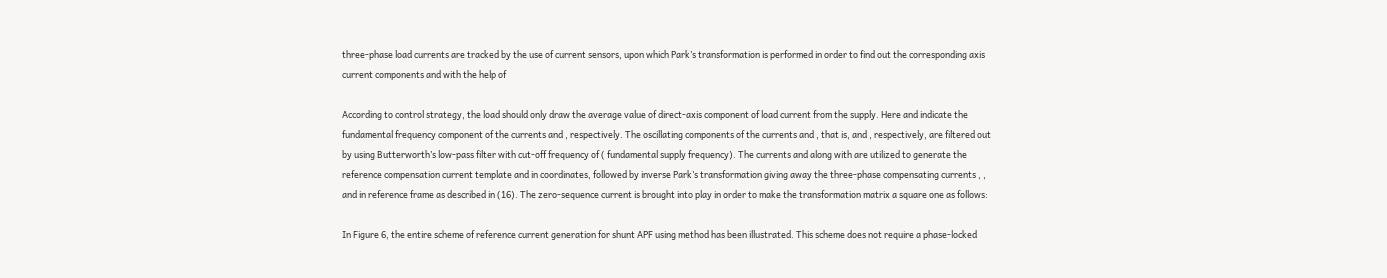three-phase load currents are tracked by the use of current sensors, upon which Park’s transformation is performed in order to find out the corresponding axis current components and with the help of

According to control strategy, the load should only draw the average value of direct-axis component of load current from the supply. Here and indicate the fundamental frequency component of the currents and , respectively. The oscillating components of the currents and , that is, and , respectively, are filtered out by using Butterworth’s low-pass filter with cut-off frequency of ( fundamental supply frequency). The currents and along with are utilized to generate the reference compensation current template and in coordinates, followed by inverse Park’s transformation giving away the three-phase compensating currents , , and in reference frame as described in (16). The zero-sequence current is brought into play in order to make the transformation matrix a square one as follows:

In Figure 6, the entire scheme of reference current generation for shunt APF using method has been illustrated. This scheme does not require a phase-locked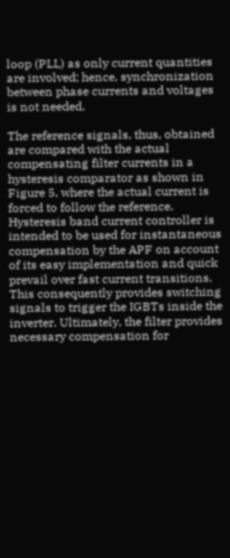loop (PLL) as only current quantities are involved; hence, synchronization between phase currents and voltages is not needed.

The reference signals, thus, obtained are compared with the actual compensating filter currents in a hysteresis comparator as shown in Figure 5, where the actual current is forced to follow the reference. Hysteresis band current controller is intended to be used for instantaneous compensation by the APF on account of its easy implementation and quick prevail over fast current transitions. This consequently provides switching signals to trigger the IGBTs inside the inverter. Ultimately, the filter provides necessary compensation for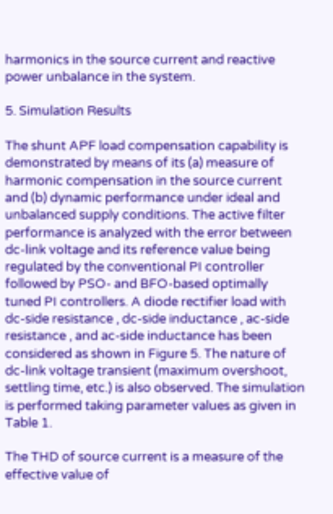harmonics in the source current and reactive power unbalance in the system.

5. Simulation Results

The shunt APF load compensation capability is demonstrated by means of its (a) measure of harmonic compensation in the source current and (b) dynamic performance under ideal and unbalanced supply conditions. The active filter performance is analyzed with the error between dc-link voltage and its reference value being regulated by the conventional PI controller followed by PSO- and BFO-based optimally tuned PI controllers. A diode rectifier load with dc-side resistance , dc-side inductance , ac-side resistance , and ac-side inductance has been considered as shown in Figure 5. The nature of dc-link voltage transient (maximum overshoot, settling time, etc.) is also observed. The simulation is performed taking parameter values as given in Table 1.

The THD of source current is a measure of the effective value of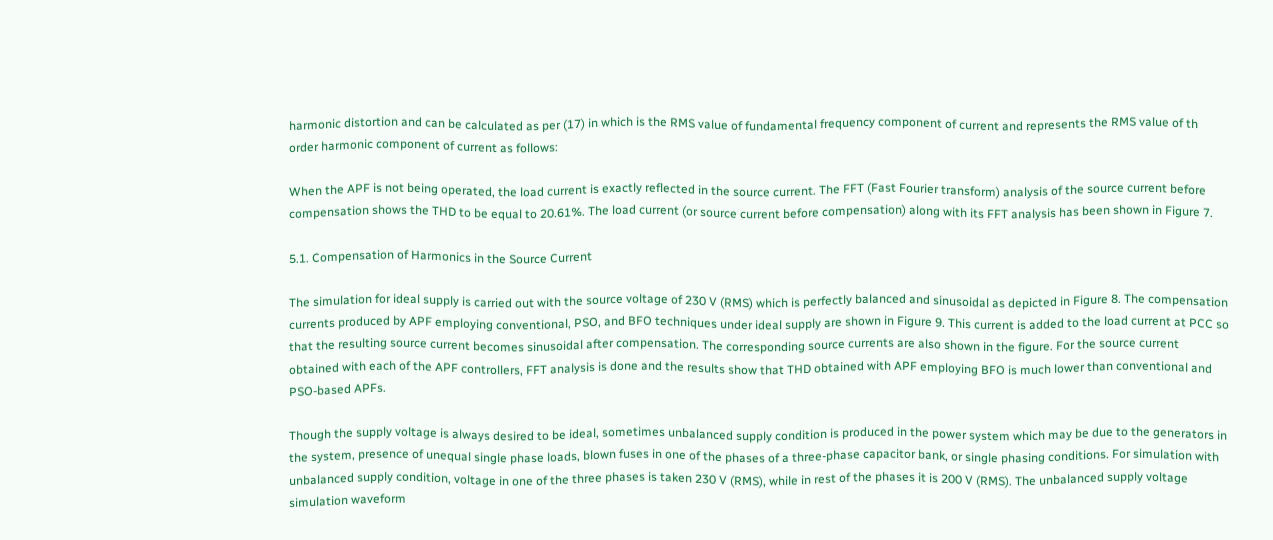harmonic distortion and can be calculated as per (17) in which is the RMS value of fundamental frequency component of current and represents the RMS value of th order harmonic component of current as follows:

When the APF is not being operated, the load current is exactly reflected in the source current. The FFT (Fast Fourier transform) analysis of the source current before compensation shows the THD to be equal to 20.61%. The load current (or source current before compensation) along with its FFT analysis has been shown in Figure 7.

5.1. Compensation of Harmonics in the Source Current

The simulation for ideal supply is carried out with the source voltage of 230 V (RMS) which is perfectly balanced and sinusoidal as depicted in Figure 8. The compensation currents produced by APF employing conventional, PSO, and BFO techniques under ideal supply are shown in Figure 9. This current is added to the load current at PCC so that the resulting source current becomes sinusoidal after compensation. The corresponding source currents are also shown in the figure. For the source current obtained with each of the APF controllers, FFT analysis is done and the results show that THD obtained with APF employing BFO is much lower than conventional and PSO-based APFs.

Though the supply voltage is always desired to be ideal, sometimes unbalanced supply condition is produced in the power system which may be due to the generators in the system, presence of unequal single phase loads, blown fuses in one of the phases of a three-phase capacitor bank, or single phasing conditions. For simulation with unbalanced supply condition, voltage in one of the three phases is taken 230 V (RMS), while in rest of the phases it is 200 V (RMS). The unbalanced supply voltage simulation waveform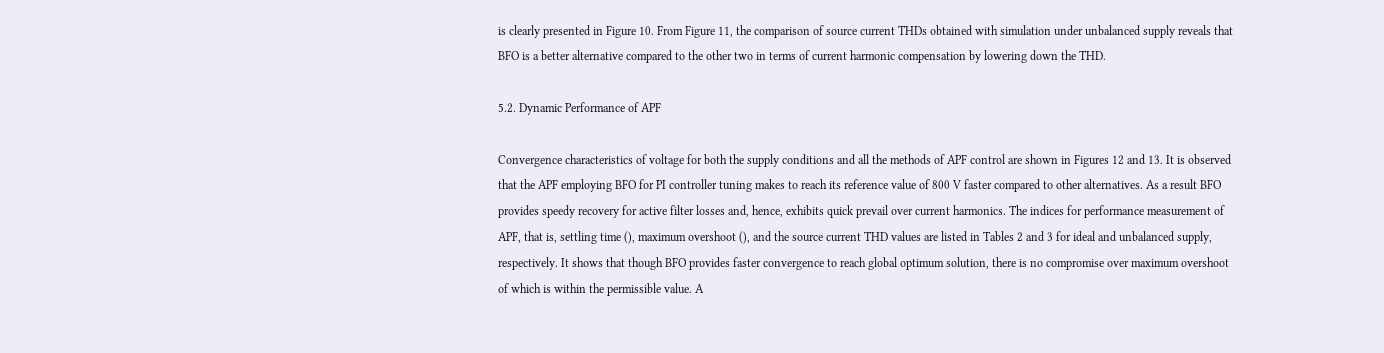is clearly presented in Figure 10. From Figure 11, the comparison of source current THDs obtained with simulation under unbalanced supply reveals that BFO is a better alternative compared to the other two in terms of current harmonic compensation by lowering down the THD.

5.2. Dynamic Performance of APF

Convergence characteristics of voltage for both the supply conditions and all the methods of APF control are shown in Figures 12 and 13. It is observed that the APF employing BFO for PI controller tuning makes to reach its reference value of 800 V faster compared to other alternatives. As a result BFO provides speedy recovery for active filter losses and, hence, exhibits quick prevail over current harmonics. The indices for performance measurement of APF, that is, settling time (), maximum overshoot (), and the source current THD values are listed in Tables 2 and 3 for ideal and unbalanced supply, respectively. It shows that though BFO provides faster convergence to reach global optimum solution, there is no compromise over maximum overshoot of which is within the permissible value. A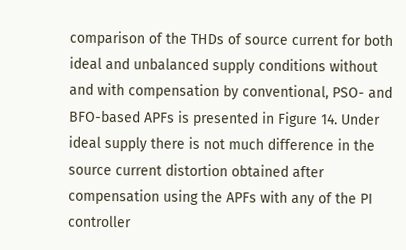comparison of the THDs of source current for both ideal and unbalanced supply conditions without and with compensation by conventional, PSO- and BFO-based APFs is presented in Figure 14. Under ideal supply there is not much difference in the source current distortion obtained after compensation using the APFs with any of the PI controller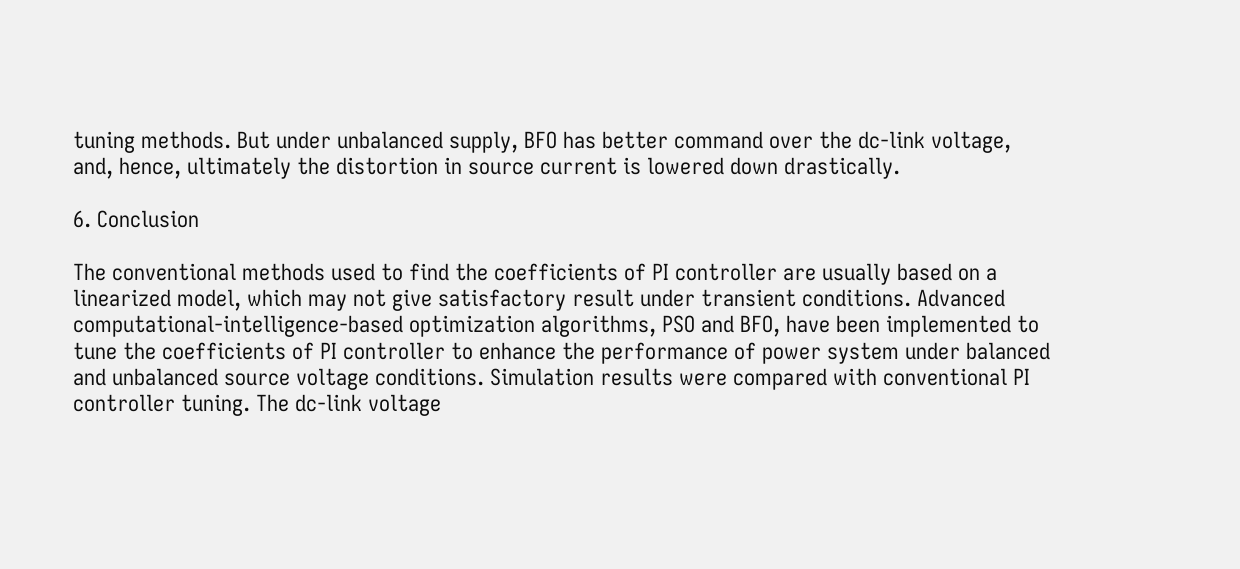tuning methods. But under unbalanced supply, BFO has better command over the dc-link voltage, and, hence, ultimately the distortion in source current is lowered down drastically.

6. Conclusion

The conventional methods used to find the coefficients of PI controller are usually based on a linearized model, which may not give satisfactory result under transient conditions. Advanced computational-intelligence-based optimization algorithms, PSO and BFO, have been implemented to tune the coefficients of PI controller to enhance the performance of power system under balanced and unbalanced source voltage conditions. Simulation results were compared with conventional PI controller tuning. The dc-link voltage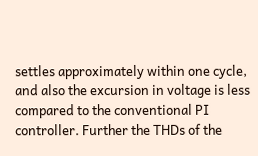settles approximately within one cycle, and also the excursion in voltage is less compared to the conventional PI controller. Further the THDs of the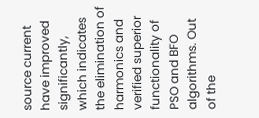source current have improved significantly, which indicates the elimination of harmonics and verified superior functionality of PSO and BFO algorithms. Out of the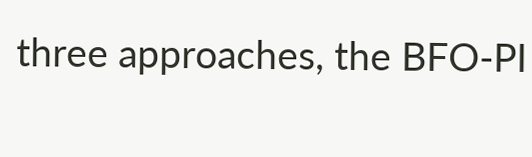three approaches, the BFO-PI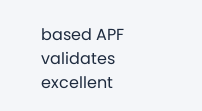based APF validates excellent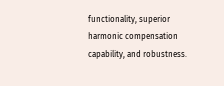functionality, superior harmonic compensation capability, and robustness.